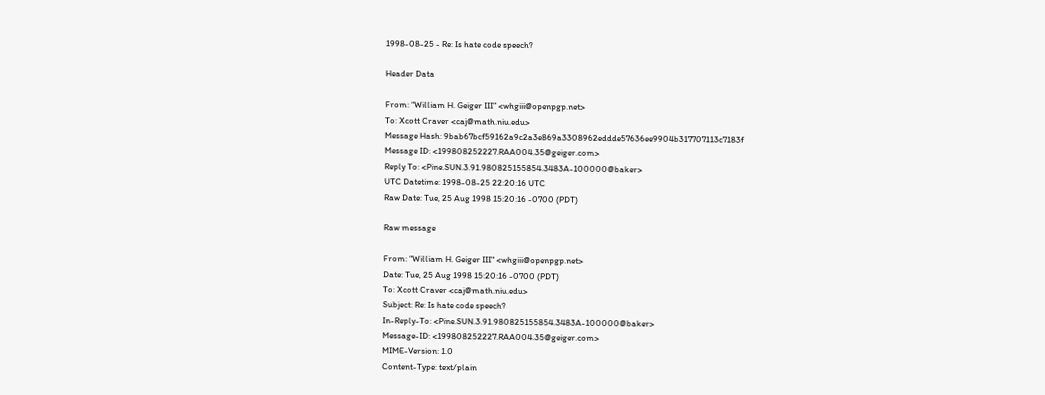1998-08-25 - Re: Is hate code speech?

Header Data

From: “William H. Geiger III” <whgiii@openpgp.net>
To: Xcott Craver <caj@math.niu.edu>
Message Hash: 9bab67bcf59162a9c2a3e869a3308962eddde57636ee9904b317707113c7183f
Message ID: <199808252227.RAA004.35@geiger.com>
Reply To: <Pine.SUN.3.91.980825155854.3483A-100000@baker>
UTC Datetime: 1998-08-25 22:20:16 UTC
Raw Date: Tue, 25 Aug 1998 15:20:16 -0700 (PDT)

Raw message

From: "William H. Geiger III" <whgiii@openpgp.net>
Date: Tue, 25 Aug 1998 15:20:16 -0700 (PDT)
To: Xcott Craver <caj@math.niu.edu>
Subject: Re: Is hate code speech?
In-Reply-To: <Pine.SUN.3.91.980825155854.3483A-100000@baker>
Message-ID: <199808252227.RAA004.35@geiger.com>
MIME-Version: 1.0
Content-Type: text/plain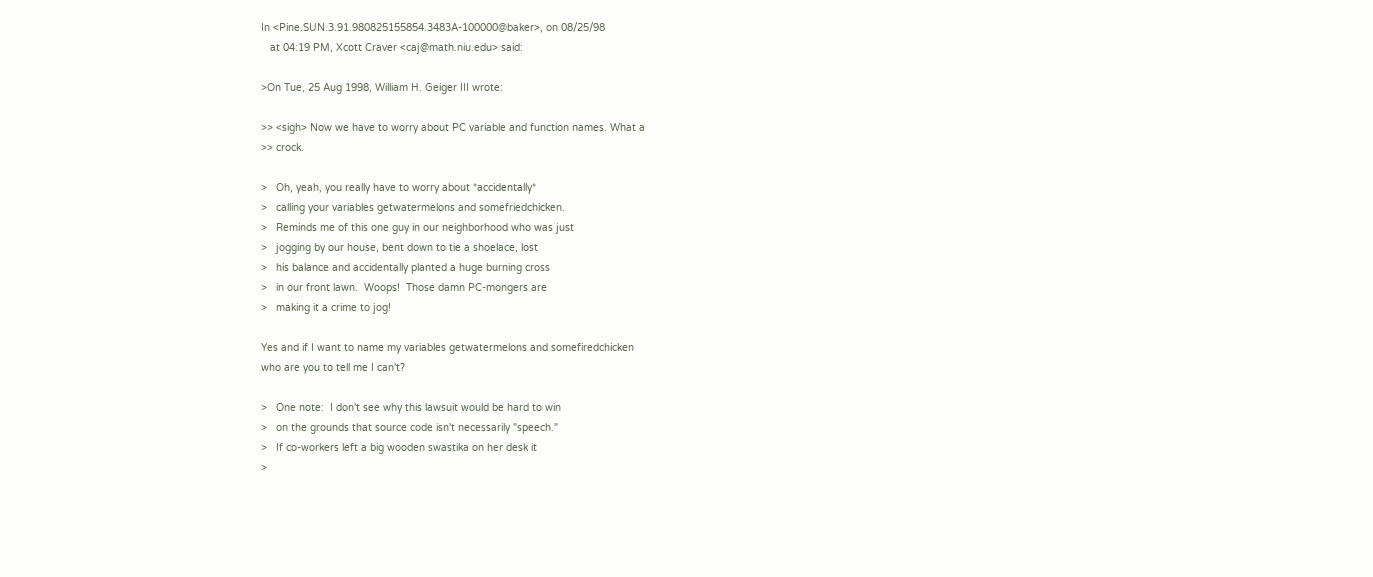In <Pine.SUN.3.91.980825155854.3483A-100000@baker>, on 08/25/98
   at 04:19 PM, Xcott Craver <caj@math.niu.edu> said:

>On Tue, 25 Aug 1998, William H. Geiger III wrote:

>> <sigh> Now we have to worry about PC variable and function names. What a
>> crock.

>   Oh, yeah, you really have to worry about *accidentally*
>   calling your variables getwatermelons and somefriedchicken.
>   Reminds me of this one guy in our neighborhood who was just
>   jogging by our house, bent down to tie a shoelace, lost
>   his balance and accidentally planted a huge burning cross
>   in our front lawn.  Woops!  Those damn PC-mongers are
>   making it a crime to jog!

Yes and if I want to name my variables getwatermelons and somefiredchicken
who are you to tell me I can't?

>   One note:  I don't see why this lawsuit would be hard to win
>   on the grounds that source code isn't necessarily "speech."
>   If co-workers left a big wooden swastika on her desk it
>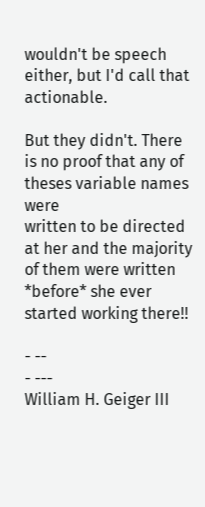wouldn't be speech either, but I'd call that actionable.

But they didn't. There is no proof that any of theses variable names were
written to be directed at her and the majority of them were written
*before* she ever started working there!!

- --
- ---
William H. Geiger III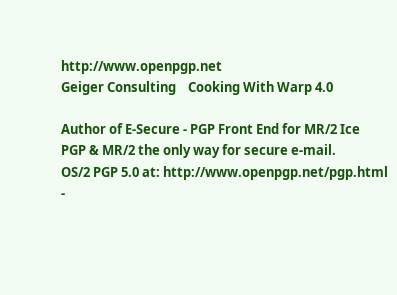http://www.openpgp.net
Geiger Consulting    Cooking With Warp 4.0

Author of E-Secure - PGP Front End for MR/2 Ice
PGP & MR/2 the only way for secure e-mail.
OS/2 PGP 5.0 at: http://www.openpgp.net/pgp.html
-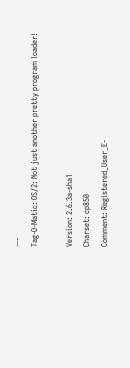---
Tag-O-Matic: OS/2: Not just another pretty program loader!

Version: 2.6.3a-sha1
Charset: cp850
Comment: Registered_User_E-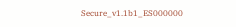Secure_v1.1b1_ES000000